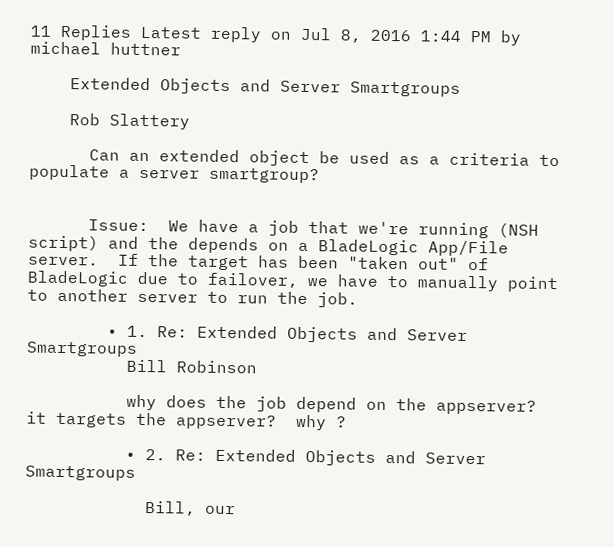11 Replies Latest reply on Jul 8, 2016 1:44 PM by michael huttner

    Extended Objects and Server Smartgroups

    Rob Slattery

      Can an extended object be used as a criteria to populate a server smartgroup?


      Issue:  We have a job that we're running (NSH script) and the depends on a BladeLogic App/File server.  If the target has been "taken out" of BladeLogic due to failover, we have to manually point to another server to run the job.

        • 1. Re: Extended Objects and Server Smartgroups
          Bill Robinson

          why does the job depend on the appserver?  it targets the appserver?  why ?

          • 2. Re: Extended Objects and Server Smartgroups

            Bill, our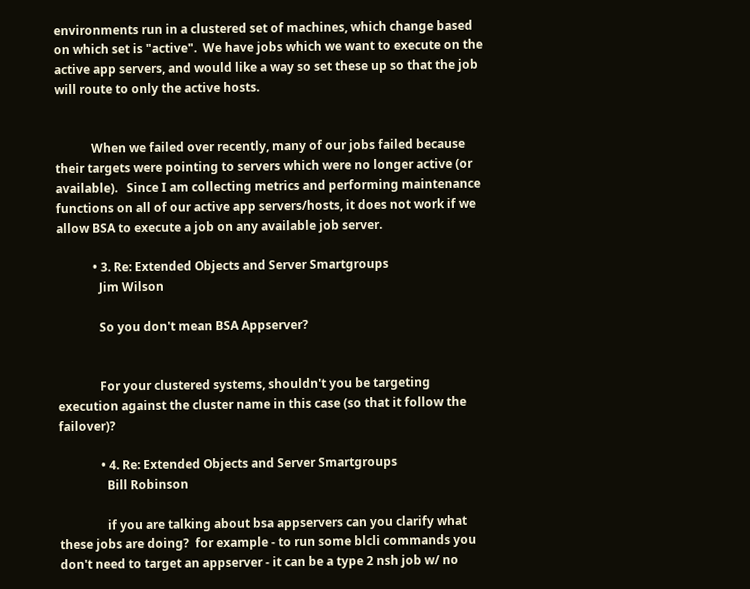environments run in a clustered set of machines, which change based on which set is "active".  We have jobs which we want to execute on the active app servers, and would like a way so set these up so that the job will route to only the active hosts.


            When we failed over recently, many of our jobs failed because their targets were pointing to servers which were no longer active (or available).   Since I am collecting metrics and performing maintenance functions on all of our active app servers/hosts, it does not work if we allow BSA to execute a job on any available job server.

            • 3. Re: Extended Objects and Server Smartgroups
              Jim Wilson

              So you don't mean BSA Appserver?


              For your clustered systems, shouldn't you be targeting execution against the cluster name in this case (so that it follow the failover)?

              • 4. Re: Extended Objects and Server Smartgroups
                Bill Robinson

                if you are talking about bsa appservers can you clarify what these jobs are doing?  for example - to run some blcli commands you don't need to target an appserver - it can be a type 2 nsh job w/ no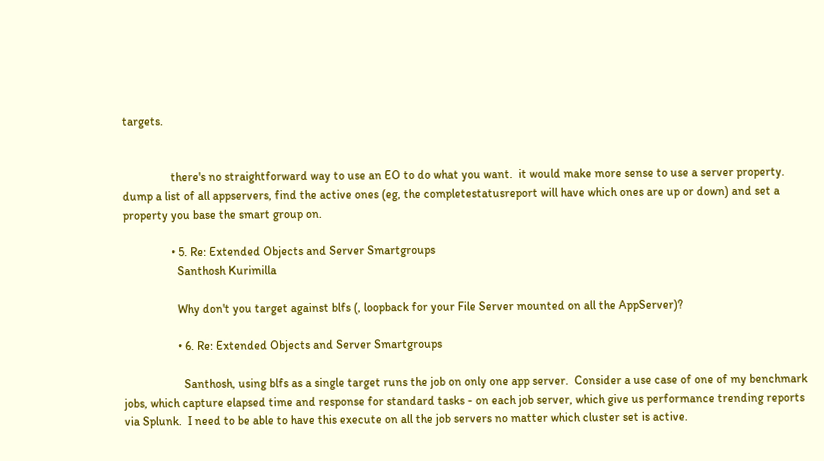targets.


                there's no straightforward way to use an EO to do what you want.  it would make more sense to use a server property.  dump a list of all appservers, find the active ones (eg, the completestatusreport will have which ones are up or down) and set a property you base the smart group on.

                • 5. Re: Extended Objects and Server Smartgroups
                  Santhosh Kurimilla

                  Why don't you target against blfs (, loopback for your File Server mounted on all the AppServer)?

                  • 6. Re: Extended Objects and Server Smartgroups

                    Santhosh, using blfs as a single target runs the job on only one app server.  Consider a use case of one of my benchmark jobs, which capture elapsed time and response for standard tasks - on each job server, which give us performance trending reports via Splunk.  I need to be able to have this execute on all the job servers no matter which cluster set is active.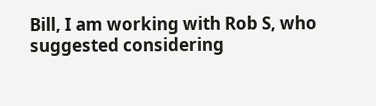Bill, I am working with Rob S, who suggested considering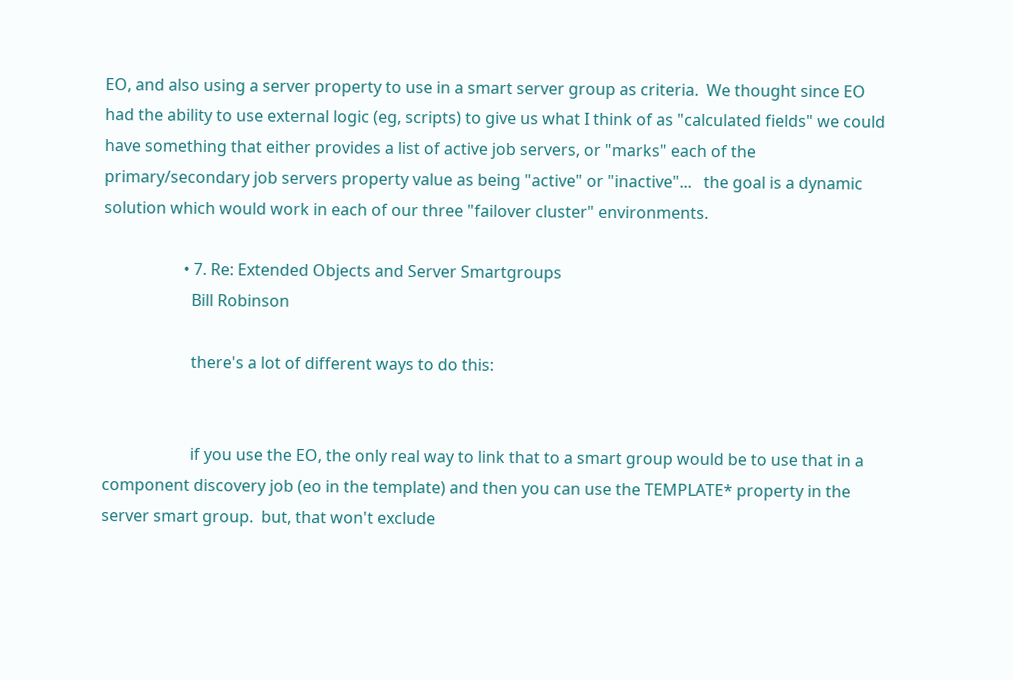EO, and also using a server property to use in a smart server group as criteria.  We thought since EO had the ability to use external logic (eg, scripts) to give us what I think of as "calculated fields" we could have something that either provides a list of active job servers, or "marks" each of the primary/secondary job servers property value as being "active" or "inactive"...   the goal is a dynamic solution which would work in each of our three "failover cluster" environments.

                    • 7. Re: Extended Objects and Server Smartgroups
                      Bill Robinson

                      there's a lot of different ways to do this:


                      if you use the EO, the only real way to link that to a smart group would be to use that in a component discovery job (eo in the template) and then you can use the TEMPLATE* property in the server smart group.  but, that won't exclude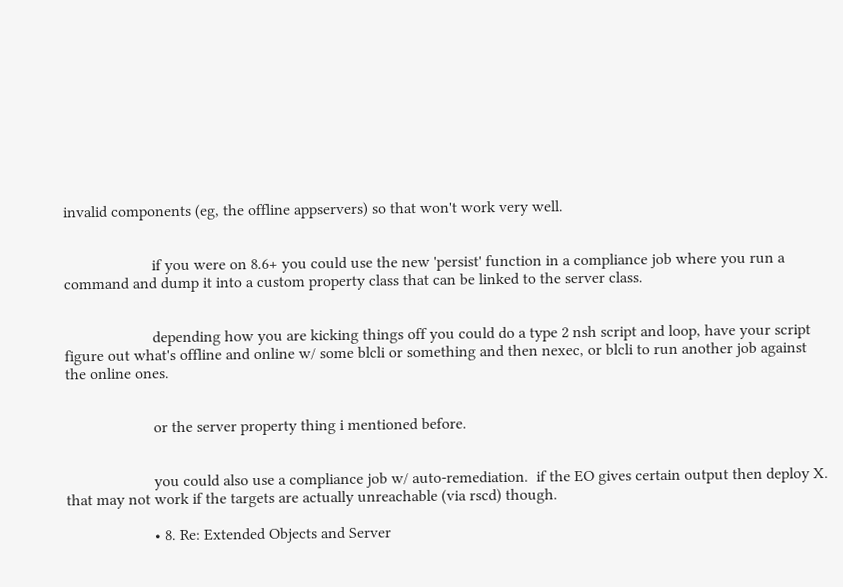invalid components (eg, the offline appservers) so that won't work very well.


                      if you were on 8.6+ you could use the new 'persist' function in a compliance job where you run a command and dump it into a custom property class that can be linked to the server class.


                      depending how you are kicking things off you could do a type 2 nsh script and loop, have your script figure out what's offline and online w/ some blcli or something and then nexec, or blcli to run another job against the online ones.


                      or the server property thing i mentioned before.


                      you could also use a compliance job w/ auto-remediation.  if the EO gives certain output then deploy X.  that may not work if the targets are actually unreachable (via rscd) though.

                      • 8. Re: Extended Objects and Server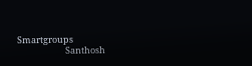Smartgroups
                        Santhosh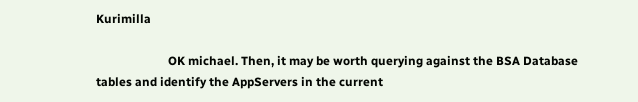Kurimilla

                        OK michael. Then, it may be worth querying against the BSA Database tables and identify the AppServers in the current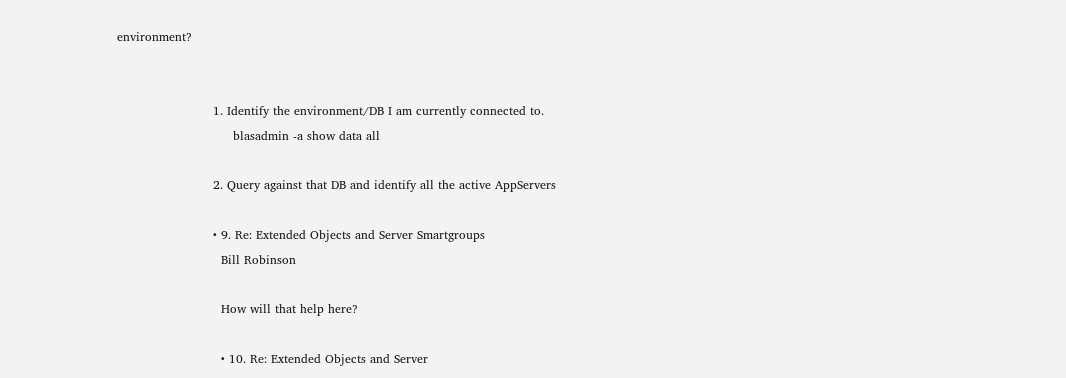environment?


                        1. Identify the environment/DB I am currently connected to.
                             blasadmin -a show data all

                        2. Query against that DB and identify all the active AppServers

                        • 9. Re: Extended Objects and Server Smartgroups
                          Bill Robinson

                          How will that help here?

                          • 10. Re: Extended Objects and Server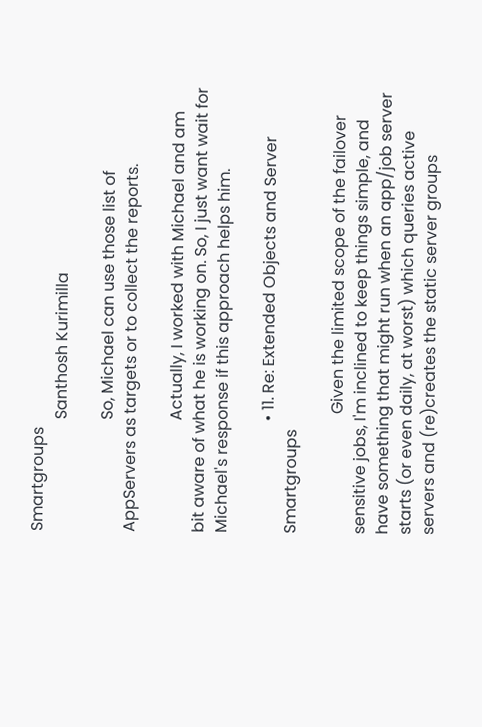Smartgroups
                            Santhosh Kurimilla

                            So, Michael can use those list of AppServers as targets or to collect the reports.

                            Actually, I worked with Michael and am bit aware of what he is working on. So, I just want wait for Michael's response if this approach helps him.

                            • 11. Re: Extended Objects and Server Smartgroups

                              Given the limited scope of the failover sensitive jobs, I'm inclined to keep things simple, and have something that might run when an app/job server starts (or even daily, at worst) which queries active servers and (re)creates the static server groups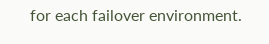for each failover environment.